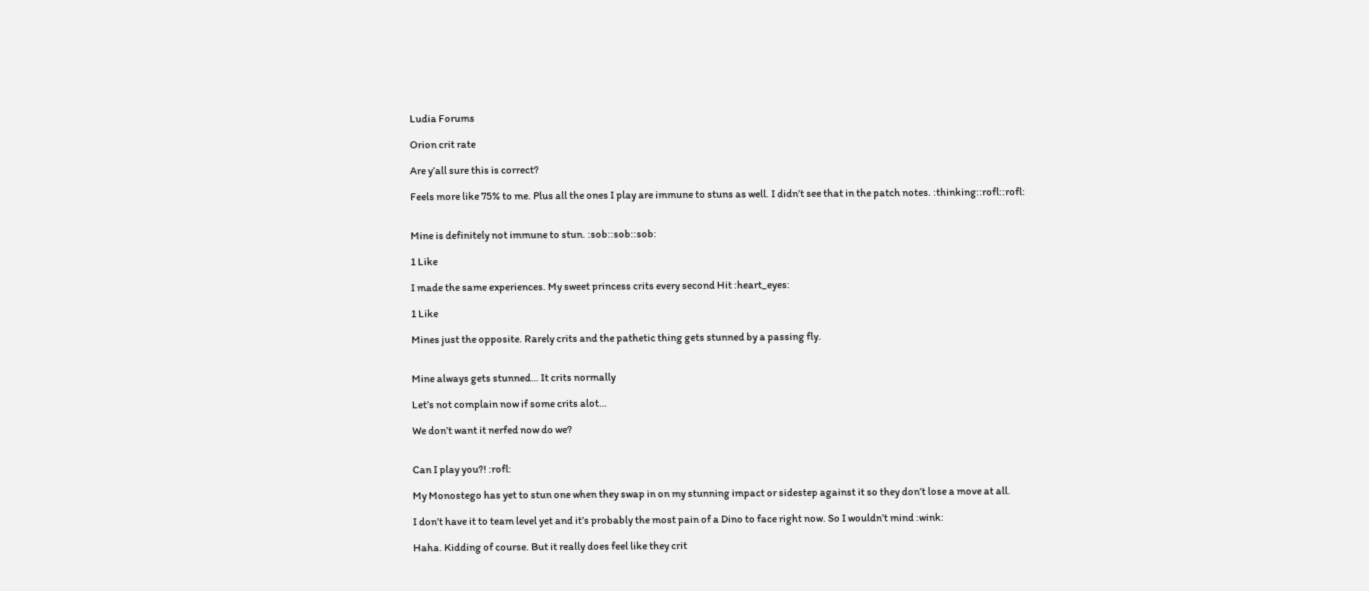Ludia Forums

Orion crit rate

Are y’all sure this is correct?

Feels more like 75% to me. Plus all the ones I play are immune to stuns as well. I didn’t see that in the patch notes. :thinking::rofl::rofl:


Mine is definitely not immune to stun. :sob::sob::sob:

1 Like

I made the same experiences. My sweet princess crits every second Hit :heart_eyes:

1 Like

Mines just the opposite. Rarely crits and the pathetic thing gets stunned by a passing fly.


Mine always gets stunned… It crits normally

Let’s not complain now if some crits alot…

We don’t want it nerfed now do we?


Can I play you?! :rofl:

My Monostego has yet to stun one when they swap in on my stunning impact or sidestep against it so they don’t lose a move at all.

I don’t have it to team level yet and it’s probably the most pain of a Dino to face right now. So I wouldn’t mind :wink:

Haha. Kidding of course. But it really does feel like they crit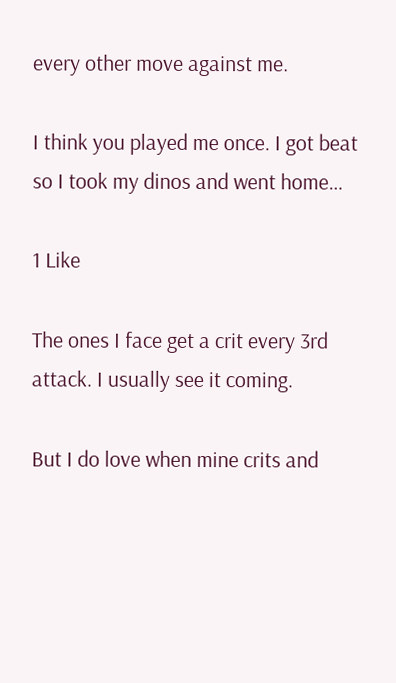every other move against me.

I think you played me once. I got beat so I took my dinos and went home…

1 Like

The ones I face get a crit every 3rd attack. I usually see it coming.

But I do love when mine crits and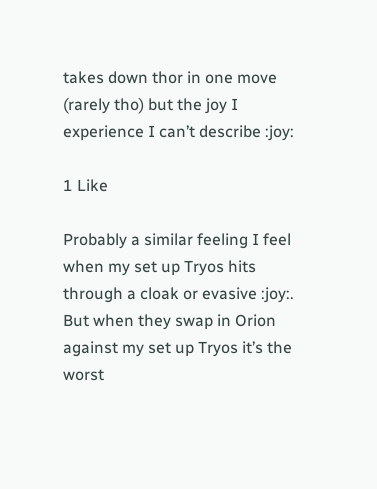takes down thor in one move (rarely tho) but the joy I experience I can’t describe :joy:

1 Like

Probably a similar feeling I feel when my set up Tryos hits through a cloak or evasive :joy:. But when they swap in Orion against my set up Tryos it’s the worst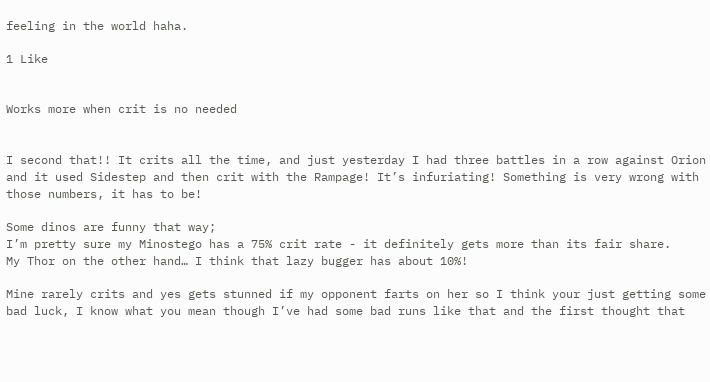feeling in the world haha.

1 Like


Works more when crit is no needed


I second that!! It crits all the time, and just yesterday I had three battles in a row against Orion and it used Sidestep and then crit with the Rampage! It’s infuriating! Something is very wrong with those numbers, it has to be!

Some dinos are funny that way;
I’m pretty sure my Minostego has a 75% crit rate - it definitely gets more than its fair share.
My Thor on the other hand… I think that lazy bugger has about 10%!

Mine rarely crits and yes gets stunned if my opponent farts on her so I think your just getting some bad luck, I know what you mean though I’ve had some bad runs like that and the first thought that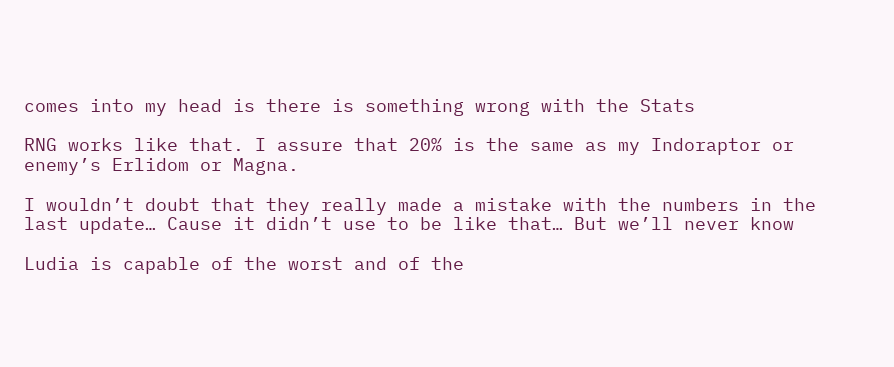comes into my head is there is something wrong with the Stats

RNG works like that. I assure that 20% is the same as my Indoraptor or enemy’s Erlidom or Magna.

I wouldn’t doubt that they really made a mistake with the numbers in the last update… Cause it didn’t use to be like that… But we’ll never know

Ludia is capable of the worst and of the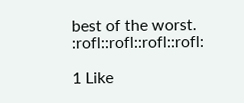best of the worst. :rofl::rofl::rofl::rofl:

1 Like